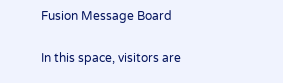Fusion Message Board

In this space, visitors are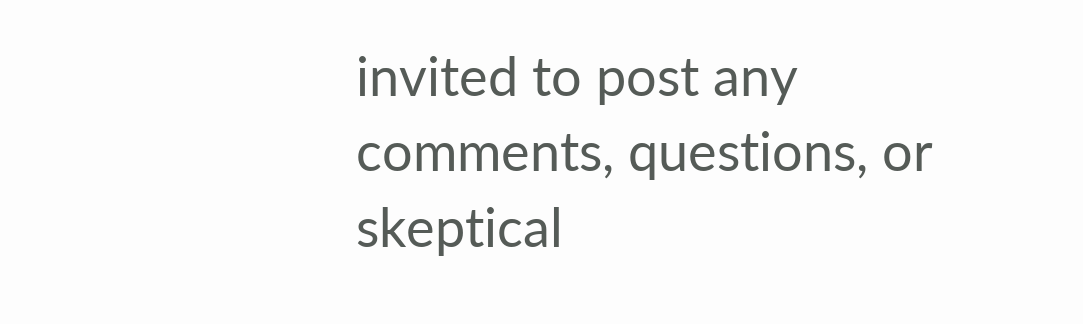invited to post any comments, questions, or skeptical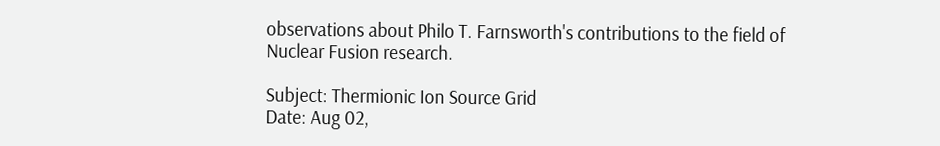observations about Philo T. Farnsworth's contributions to the field of Nuclear Fusion research.

Subject: Thermionic Ion Source Grid
Date: Aug 02,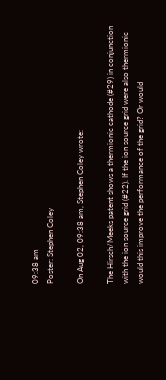09:38 am
Poster: Stephen Coley

On Aug 02, 09:38 am, Stephen Coley wrote:

The Hirsch/Meeks patent shows a thermionic cathode (#29) in conjunction with the ion source grid (#22). If the ion source grid were also thermionic would this improve the performance of the grid? Or would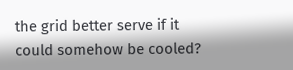the grid better serve if it could somehow be cooled?